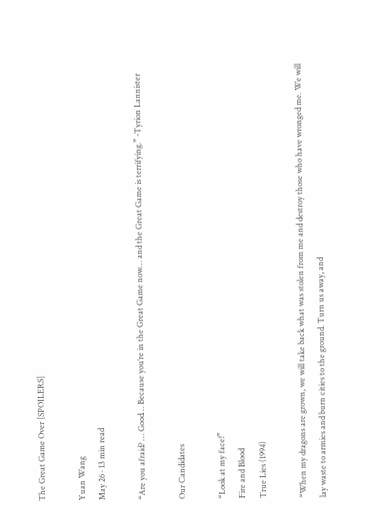The Great Game Over [SPOILERS]

Yuan Wang
May 26 · 13 min read

“Are you afraid? … Good… Because you’re in the Great Game now… and the Great Game is terrifying.” -Tyrion Lannister

Our Candidates

“Look at my face!”
Fire and Blood
True Lies (1994)

“When my dragons are grown, we will take back what was stolen from me and destroy those who have wronged me. We will lay waste to armies and burn cities to the ground. Turn us away, and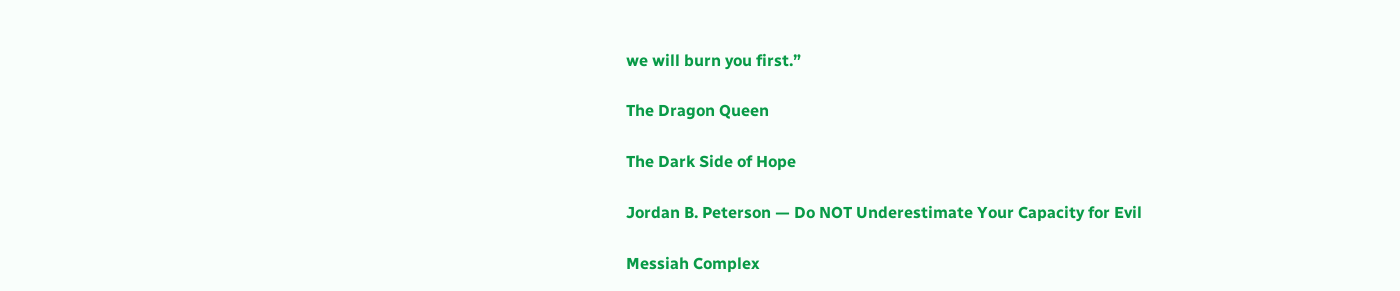we will burn you first.”

The Dragon Queen

The Dark Side of Hope

Jordan B. Peterson — Do NOT Underestimate Your Capacity for Evil

Messiah Complex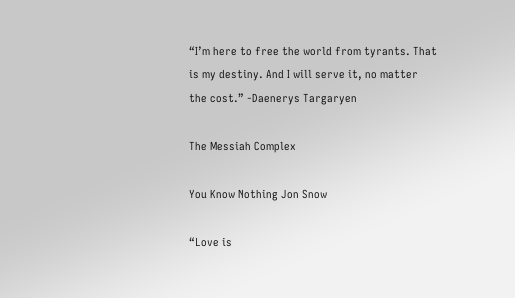“I’m here to free the world from tyrants. That is my destiny. And I will serve it, no matter the cost.” -Daenerys Targaryen

The Messiah Complex

You Know Nothing Jon Snow

“Love is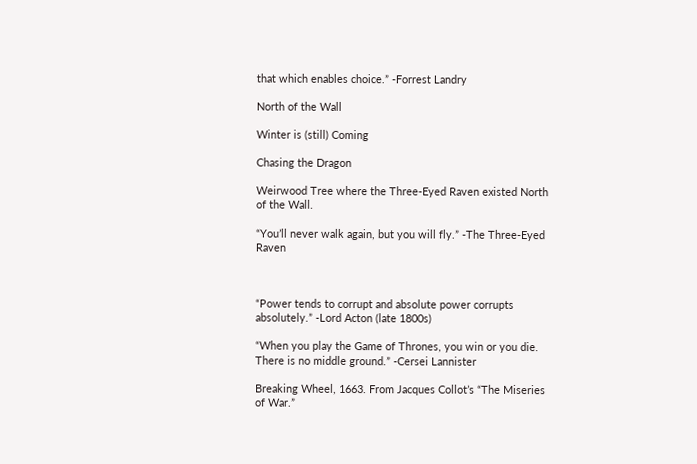that which enables choice.” -Forrest Landry

North of the Wall

Winter is (still) Coming

Chasing the Dragon

Weirwood Tree where the Three-Eyed Raven existed North of the Wall.

“You’ll never walk again, but you will fly.” -The Three-Eyed Raven



“Power tends to corrupt and absolute power corrupts absolutely.” -Lord Acton (late 1800s)

“When you play the Game of Thrones, you win or you die. There is no middle ground.” -Cersei Lannister

Breaking Wheel, 1663. From Jacques Collot’s “The Miseries of War.”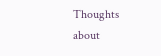Thoughts about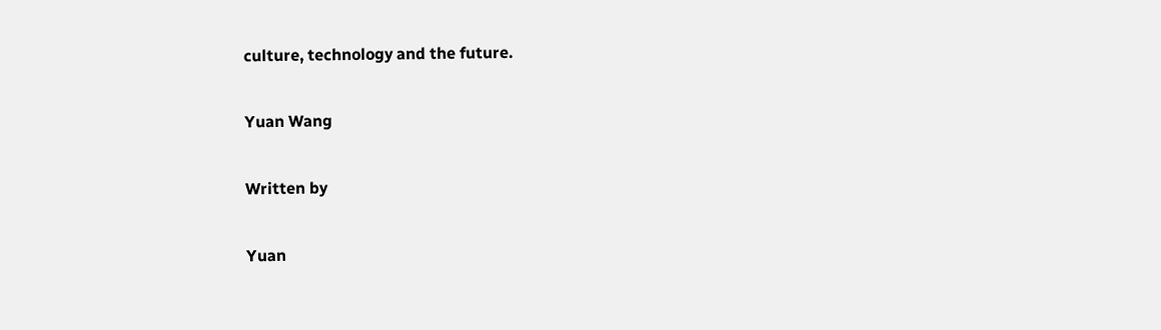culture, technology and the future.

Yuan Wang

Written by

Yuan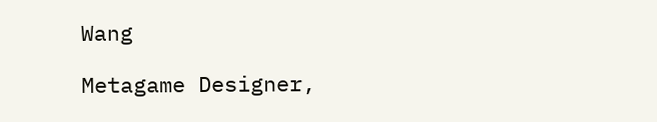Wang

Metagame Designer,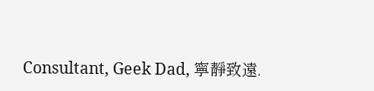Consultant, Geek Dad, 寧靜致遠.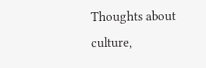Thoughts about culture,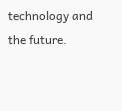technology and the future.